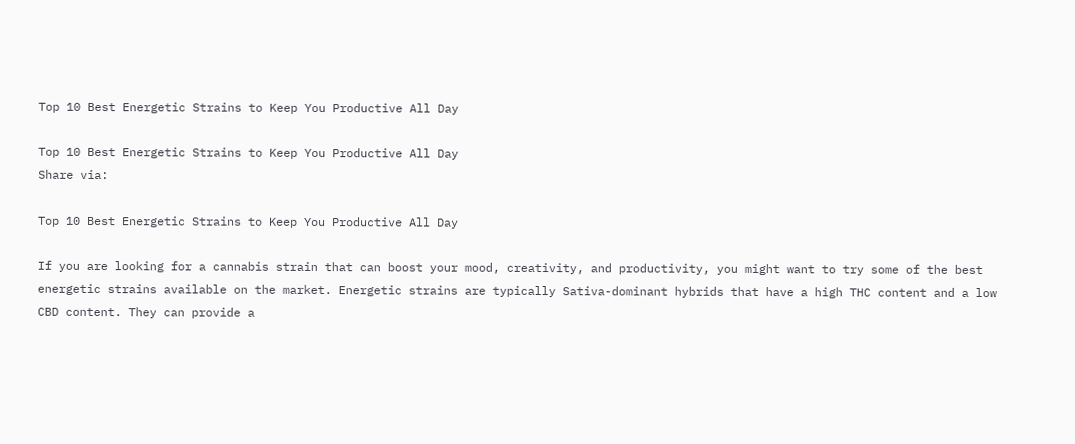Top 10 Best Energetic Strains to Keep You Productive All Day

Top 10 Best Energetic Strains to Keep You Productive All Day
Share via:

Top 10 Best Energetic Strains to Keep You Productive All Day

If you are looking for a cannabis strain that can boost your mood, creativity, and productivity, you might want to try some of the best energetic strains available on the market. Energetic strains are typically Sativa-dominant hybrids that have a high THC content and a low CBD content. They can provide a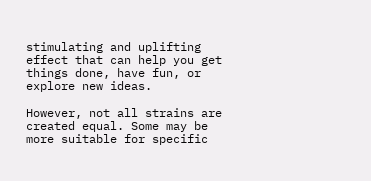stimulating and uplifting effect that can help you get things done, have fun, or explore new ideas.

However, not all strains are created equal. Some may be more suitable for specific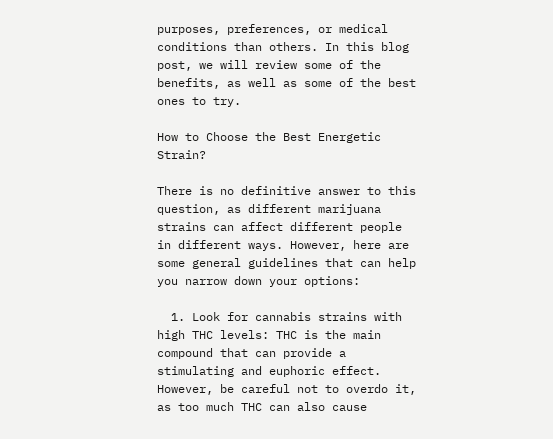purposes, preferences, or medical conditions than others. In this blog post, we will review some of the benefits, as well as some of the best ones to try.

How to Choose the Best Energetic Strain?

There is no definitive answer to this question, as different marijuana strains can affect different people in different ways. However, here are some general guidelines that can help you narrow down your options:

  1. Look for cannabis strains with high THC levels: THC is the main compound that can provide a stimulating and euphoric effect. However, be careful not to overdo it, as too much THC can also cause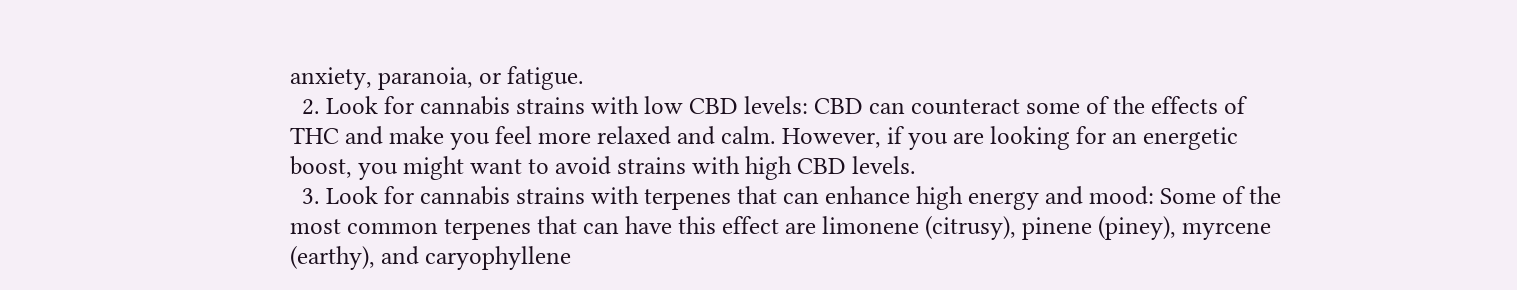anxiety, paranoia, or fatigue.
  2. Look for cannabis strains with low CBD levels: CBD can counteract some of the effects of THC and make you feel more relaxed and calm. However, if you are looking for an energetic boost, you might want to avoid strains with high CBD levels.
  3. Look for cannabis strains with terpenes that can enhance high energy and mood: Some of the most common terpenes that can have this effect are limonene (citrusy), pinene (piney), myrcene (earthy), and caryophyllene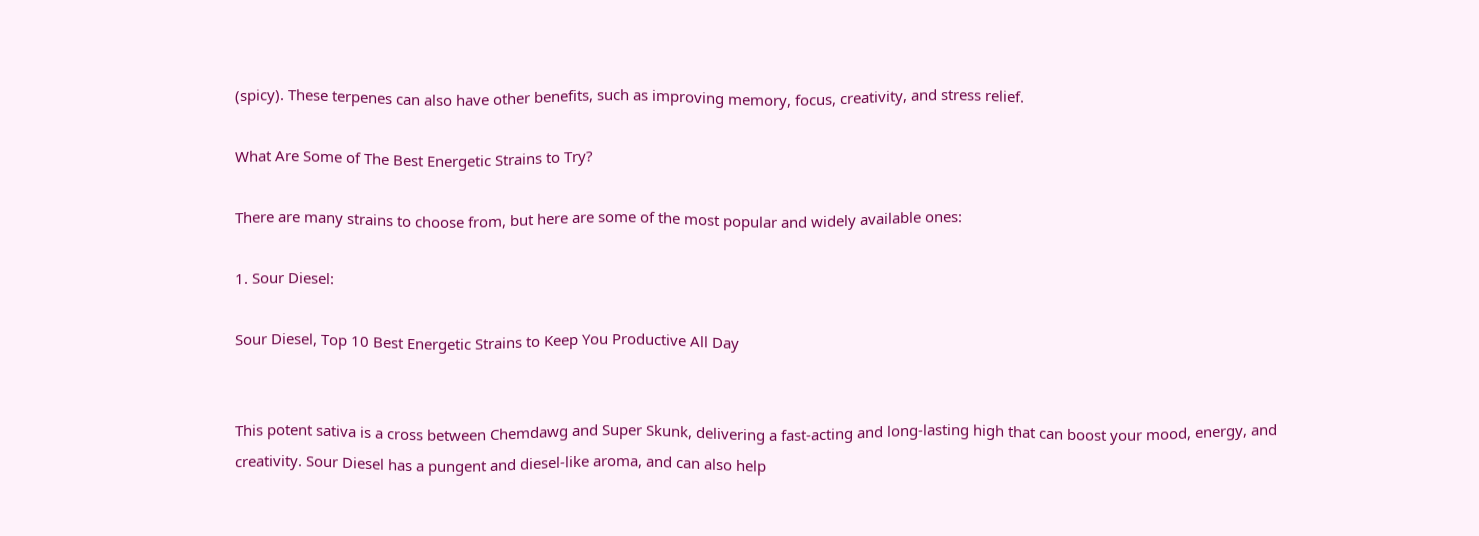(spicy). These terpenes can also have other benefits, such as improving memory, focus, creativity, and stress relief.

What Are Some of The Best Energetic Strains to Try?

There are many strains to choose from, but here are some of the most popular and widely available ones:

1. Sour Diesel:

Sour Diesel, Top 10 Best Energetic Strains to Keep You Productive All Day


This potent sativa is a cross between Chemdawg and Super Skunk, delivering a fast-acting and long-lasting high that can boost your mood, energy, and creativity. Sour Diesel has a pungent and diesel-like aroma, and can also help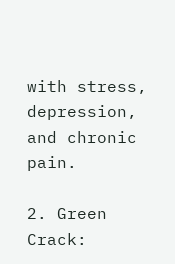with stress, depression, and chronic pain.

2. Green Crack: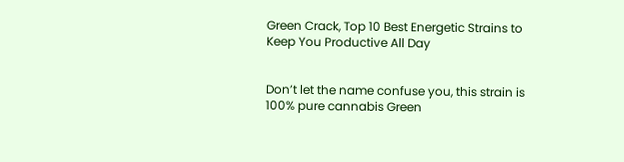Green Crack, Top 10 Best Energetic Strains to Keep You Productive All Day


Don’t let the name confuse you, this strain is 100% pure cannabis Green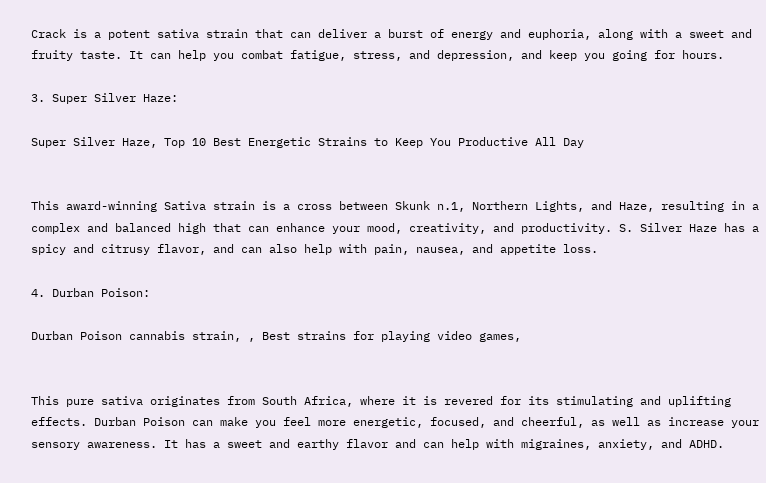Crack is a potent sativa strain that can deliver a burst of energy and euphoria, along with a sweet and fruity taste. It can help you combat fatigue, stress, and depression, and keep you going for hours.

3. Super Silver Haze:

Super Silver Haze, Top 10 Best Energetic Strains to Keep You Productive All Day


This award-winning Sativa strain is a cross between Skunk n.1, Northern Lights, and Haze, resulting in a complex and balanced high that can enhance your mood, creativity, and productivity. S. Silver Haze has a spicy and citrusy flavor, and can also help with pain, nausea, and appetite loss.

4. Durban Poison:

Durban Poison cannabis strain, , Best strains for playing video games,


This pure sativa originates from South Africa, where it is revered for its stimulating and uplifting effects. Durban Poison can make you feel more energetic, focused, and cheerful, as well as increase your sensory awareness. It has a sweet and earthy flavor and can help with migraines, anxiety, and ADHD.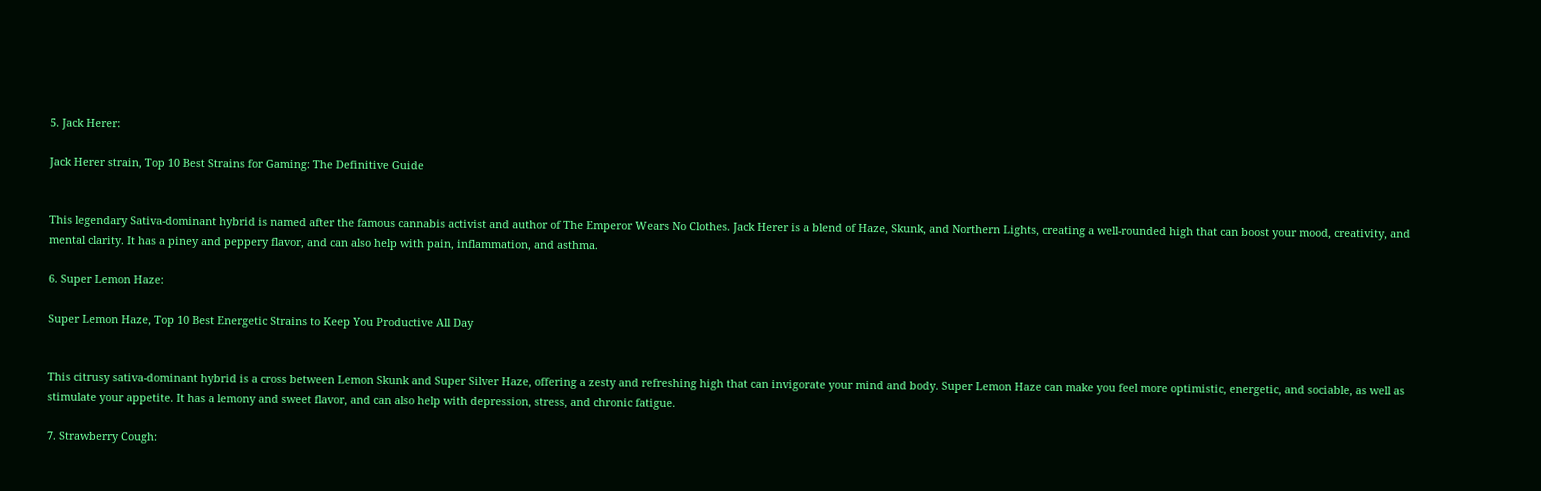5. Jack Herer:

Jack Herer strain, Top 10 Best Strains for Gaming: The Definitive Guide


This legendary Sativa-dominant hybrid is named after the famous cannabis activist and author of The Emperor Wears No Clothes. Jack Herer is a blend of Haze, Skunk, and Northern Lights, creating a well-rounded high that can boost your mood, creativity, and mental clarity. It has a piney and peppery flavor, and can also help with pain, inflammation, and asthma.

6. Super Lemon Haze:

Super Lemon Haze, Top 10 Best Energetic Strains to Keep You Productive All Day


This citrusy sativa-dominant hybrid is a cross between Lemon Skunk and Super Silver Haze, offering a zesty and refreshing high that can invigorate your mind and body. Super Lemon Haze can make you feel more optimistic, energetic, and sociable, as well as stimulate your appetite. It has a lemony and sweet flavor, and can also help with depression, stress, and chronic fatigue.

7. Strawberry Cough: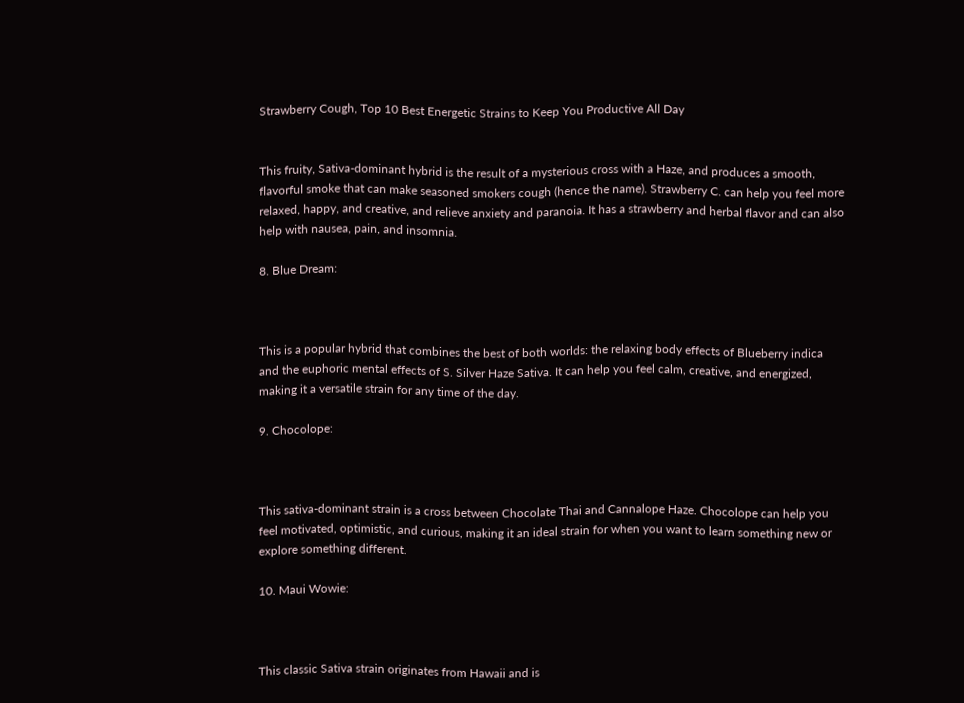Strawberry Cough, Top 10 Best Energetic Strains to Keep You Productive All Day


This fruity, Sativa-dominant hybrid is the result of a mysterious cross with a Haze, and produces a smooth, flavorful smoke that can make seasoned smokers cough (hence the name). Strawberry C. can help you feel more relaxed, happy, and creative, and relieve anxiety and paranoia. It has a strawberry and herbal flavor and can also help with nausea, pain, and insomnia.

8. Blue Dream:



This is a popular hybrid that combines the best of both worlds: the relaxing body effects of Blueberry indica and the euphoric mental effects of S. Silver Haze Sativa. It can help you feel calm, creative, and energized, making it a versatile strain for any time of the day.

9. Chocolope:



This sativa-dominant strain is a cross between Chocolate Thai and Cannalope Haze. Chocolope can help you feel motivated, optimistic, and curious, making it an ideal strain for when you want to learn something new or explore something different.

10. Maui Wowie:



This classic Sativa strain originates from Hawaii and is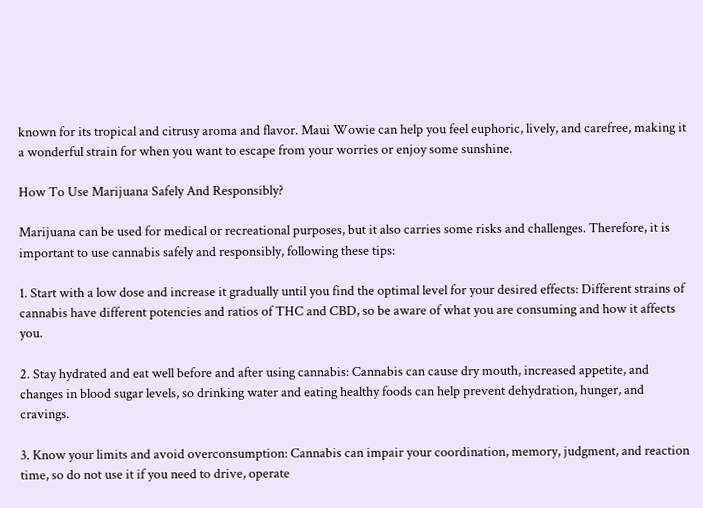known for its tropical and citrusy aroma and flavor. Maui Wowie can help you feel euphoric, lively, and carefree, making it a wonderful strain for when you want to escape from your worries or enjoy some sunshine.

How To Use Marijuana Safely And Responsibly?

Marijuana can be used for medical or recreational purposes, but it also carries some risks and challenges. Therefore, it is important to use cannabis safely and responsibly, following these tips:

1. Start with a low dose and increase it gradually until you find the optimal level for your desired effects: Different strains of cannabis have different potencies and ratios of THC and CBD, so be aware of what you are consuming and how it affects you.

2. Stay hydrated and eat well before and after using cannabis: Cannabis can cause dry mouth, increased appetite, and changes in blood sugar levels, so drinking water and eating healthy foods can help prevent dehydration, hunger, and cravings.

3. Know your limits and avoid overconsumption: Cannabis can impair your coordination, memory, judgment, and reaction time, so do not use it if you need to drive, operate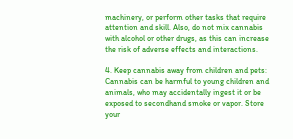machinery, or perform other tasks that require attention and skill. Also, do not mix cannabis with alcohol or other drugs, as this can increase the risk of adverse effects and interactions.

4. Keep cannabis away from children and pets: Cannabis can be harmful to young children and animals, who may accidentally ingest it or be exposed to secondhand smoke or vapor. Store your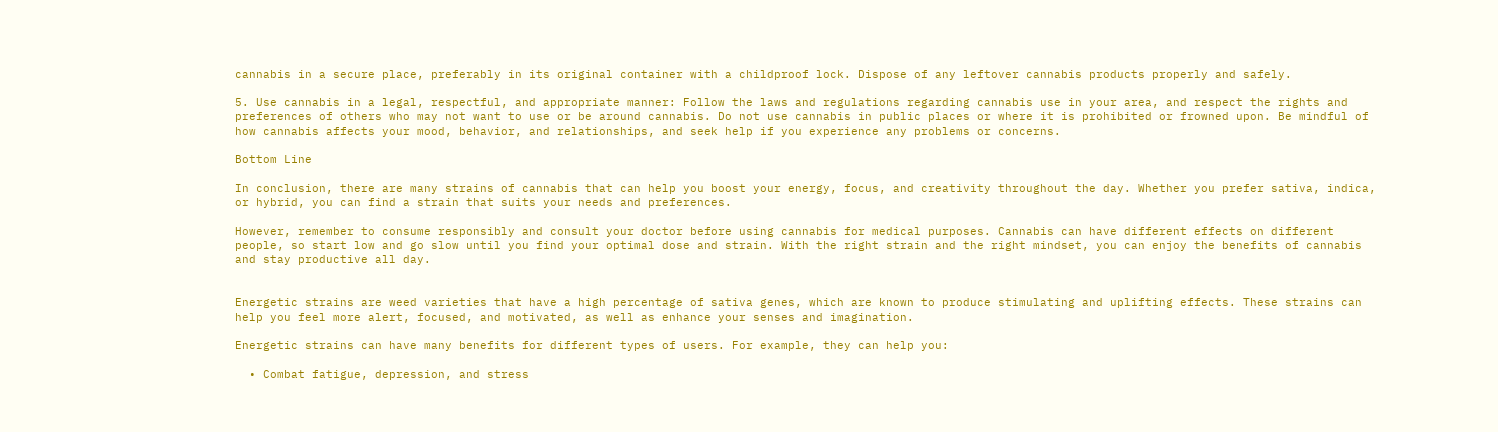cannabis in a secure place, preferably in its original container with a childproof lock. Dispose of any leftover cannabis products properly and safely.

5. Use cannabis in a legal, respectful, and appropriate manner: Follow the laws and regulations regarding cannabis use in your area, and respect the rights and preferences of others who may not want to use or be around cannabis. Do not use cannabis in public places or where it is prohibited or frowned upon. Be mindful of how cannabis affects your mood, behavior, and relationships, and seek help if you experience any problems or concerns.

Bottom Line

In conclusion, there are many strains of cannabis that can help you boost your energy, focus, and creativity throughout the day. Whether you prefer sativa, indica, or hybrid, you can find a strain that suits your needs and preferences.

However, remember to consume responsibly and consult your doctor before using cannabis for medical purposes. Cannabis can have different effects on different people, so start low and go slow until you find your optimal dose and strain. With the right strain and the right mindset, you can enjoy the benefits of cannabis and stay productive all day.


Energetic strains are weed varieties that have a high percentage of sativa genes, which are known to produce stimulating and uplifting effects. These strains can help you feel more alert, focused, and motivated, as well as enhance your senses and imagination.

Energetic strains can have many benefits for different types of users. For example, they can help you:

  • Combat fatigue, depression, and stress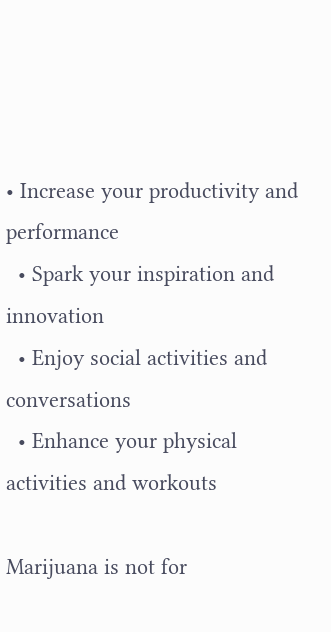• Increase your productivity and performance
  • Spark your inspiration and innovation
  • Enjoy social activities and conversations
  • Enhance your physical activities and workouts

Marijuana is not for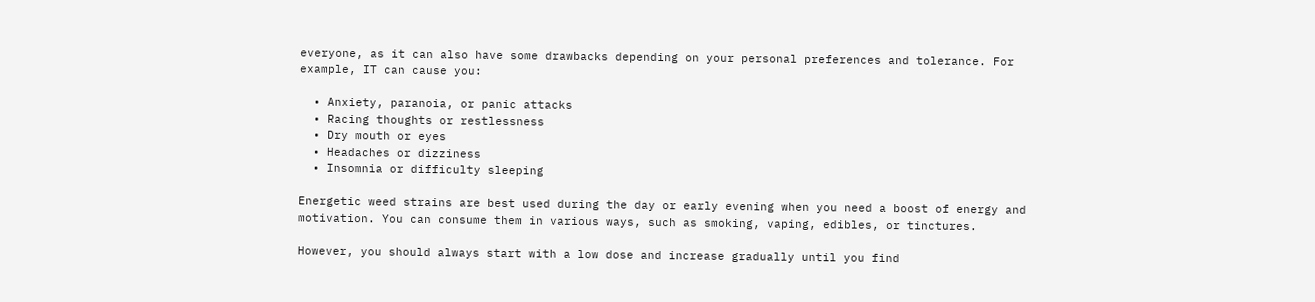everyone, as it can also have some drawbacks depending on your personal preferences and tolerance. For example, IT can cause you:

  • Anxiety, paranoia, or panic attacks
  • Racing thoughts or restlessness
  • Dry mouth or eyes
  • Headaches or dizziness
  • Insomnia or difficulty sleeping

Energetic weed strains are best used during the day or early evening when you need a boost of energy and motivation. You can consume them in various ways, such as smoking, vaping, edibles, or tinctures.

However, you should always start with a low dose and increase gradually until you find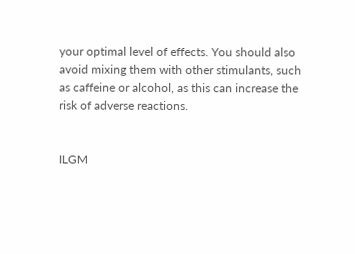your optimal level of effects. You should also avoid mixing them with other stimulants, such as caffeine or alcohol, as this can increase the risk of adverse reactions.


ILGM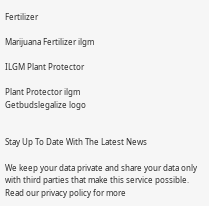Fertilizer

Marijuana Fertilizer ilgm

ILGM Plant Protector

Plant Protector ilgm
Getbudslegalize logo


Stay Up To Date With The Latest News

We keep your data private and share your data only with third parties that make this service possible. Read our privacy policy for more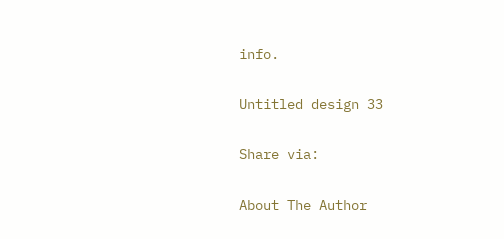info.

Untitled design 33

Share via:

About The Author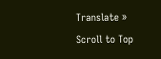Translate »
Scroll to Top